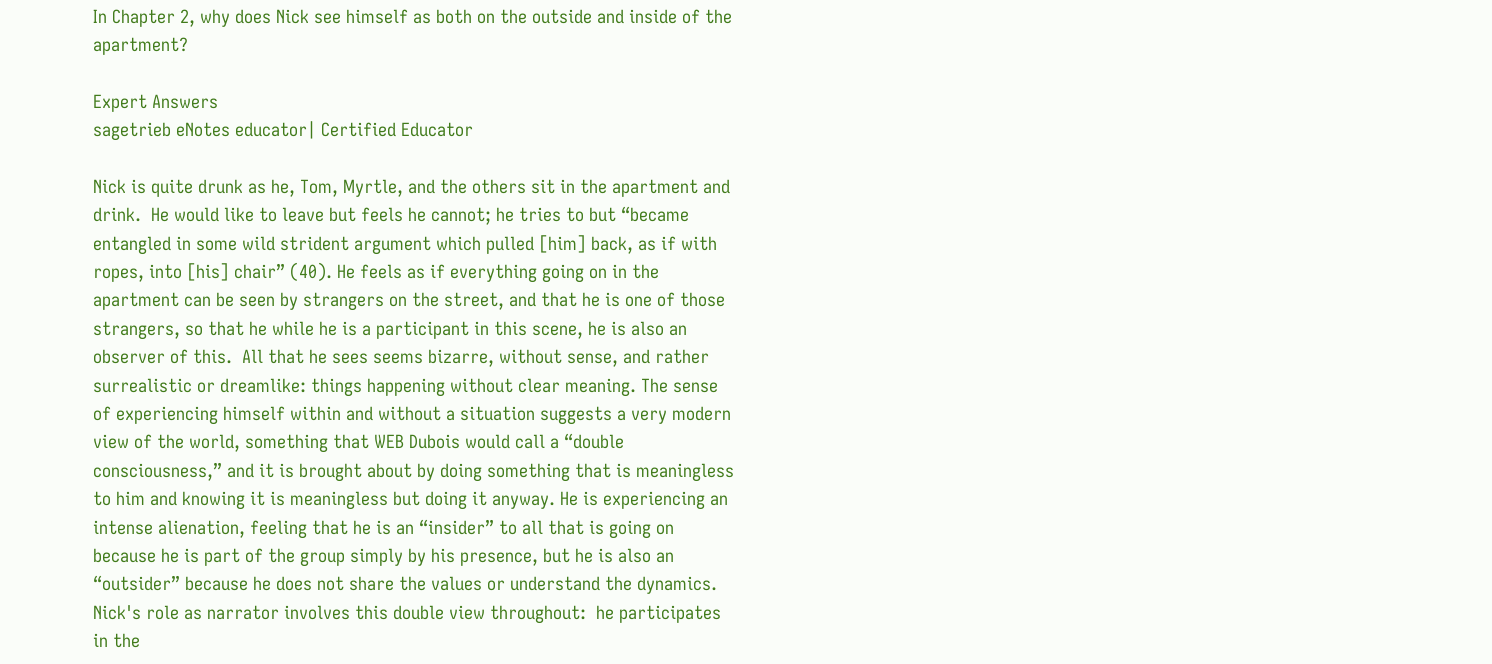In Chapter 2, why does Nick see himself as both on the outside and inside of the apartment?

Expert Answers
sagetrieb eNotes educator| Certified Educator

Nick is quite drunk as he, Tom, Myrtle, and the others sit in the apartment and drink.  He would like to leave but feels he cannot; he tries to but “became entangled in some wild strident argument which pulled [him] back, as if with ropes, into [his] chair” (40). He feels as if everything going on in the apartment can be seen by strangers on the street, and that he is one of those strangers, so that he while he is a participant in this scene, he is also an observer of this.  All that he sees seems bizarre, without sense, and rather surrealistic or dreamlike: things happening without clear meaning. The sense of experiencing himself within and without a situation suggests a very modern view of the world, something that WEB Dubois would call a “double consciousness,” and it is brought about by doing something that is meaningless to him and knowing it is meaningless but doing it anyway. He is experiencing an intense alienation, feeling that he is an “insider” to all that is going on because he is part of the group simply by his presence, but he is also an “outsider” because he does not share the values or understand the dynamics. Nick's role as narrator involves this double view throughout:  he participates in the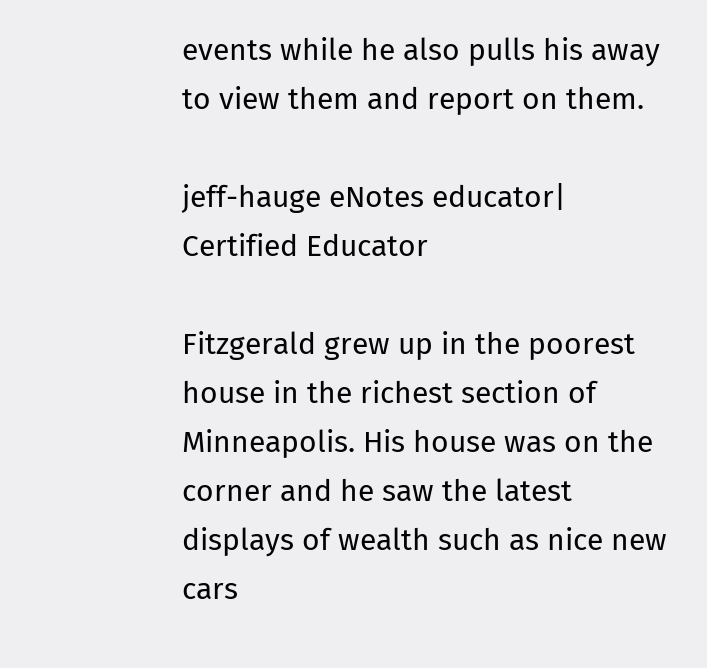events while he also pulls his away to view them and report on them.

jeff-hauge eNotes educator| Certified Educator

Fitzgerald grew up in the poorest house in the richest section of Minneapolis. His house was on the corner and he saw the latest displays of wealth such as nice new cars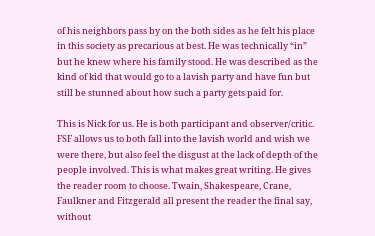of his neighbors pass by on the both sides as he felt his place in this society as precarious at best. He was technically “in” but he knew where his family stood. He was described as the kind of kid that would go to a lavish party and have fun but still be stunned about how such a party gets paid for.

This is Nick for us. He is both participant and observer/critic. FSF allows us to both fall into the lavish world and wish we were there, but also feel the disgust at the lack of depth of the people involved. This is what makes great writing. He gives the reader room to choose. Twain, Shakespeare, Crane, Faulkner and Fitzgerald all present the reader the final say, without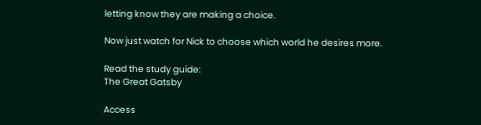letting know they are making a choice.

Now just watch for Nick to choose which world he desires more.

Read the study guide:
The Great Gatsby

Access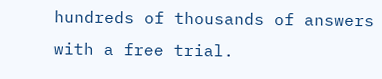hundreds of thousands of answers with a free trial.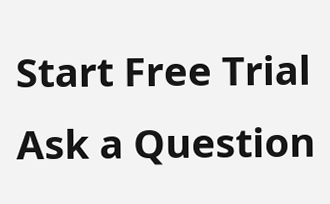Start Free Trial
Ask a Question